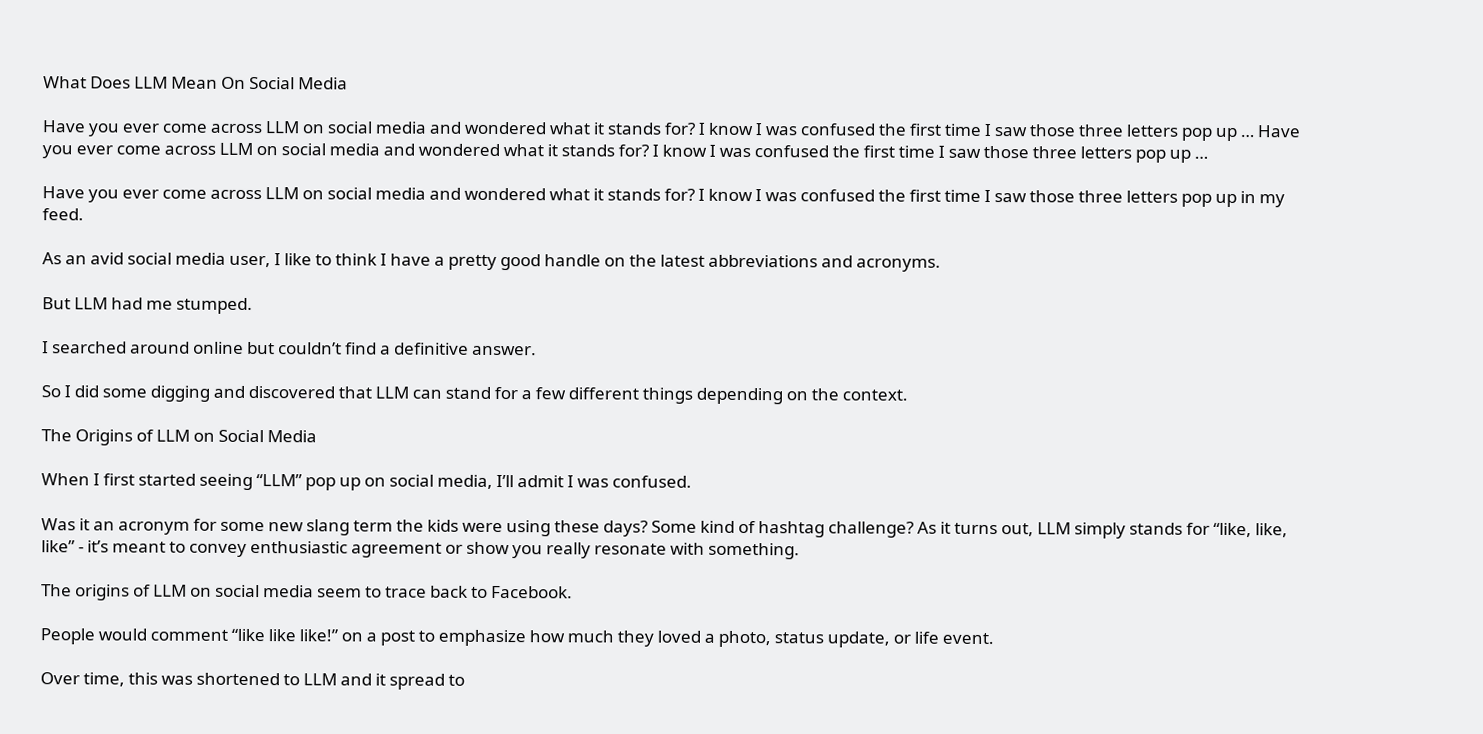What Does LLM Mean On Social Media

Have you ever come across LLM on social media and wondered what it stands for? I know I was confused the first time I saw those three letters pop up … Have you ever come across LLM on social media and wondered what it stands for? I know I was confused the first time I saw those three letters pop up …

Have you ever come across LLM on social media and wondered what it stands for? I know I was confused the first time I saw those three letters pop up in my feed.

As an avid social media user, I like to think I have a pretty good handle on the latest abbreviations and acronyms.

But LLM had me stumped.

I searched around online but couldn’t find a definitive answer.

So I did some digging and discovered that LLM can stand for a few different things depending on the context.

The Origins of LLM on Social Media

When I first started seeing “LLM” pop up on social media, I’ll admit I was confused.

Was it an acronym for some new slang term the kids were using these days? Some kind of hashtag challenge? As it turns out, LLM simply stands for “like, like, like” - it’s meant to convey enthusiastic agreement or show you really resonate with something.

The origins of LLM on social media seem to trace back to Facebook.

People would comment “like like like!” on a post to emphasize how much they loved a photo, status update, or life event.

Over time, this was shortened to LLM and it spread to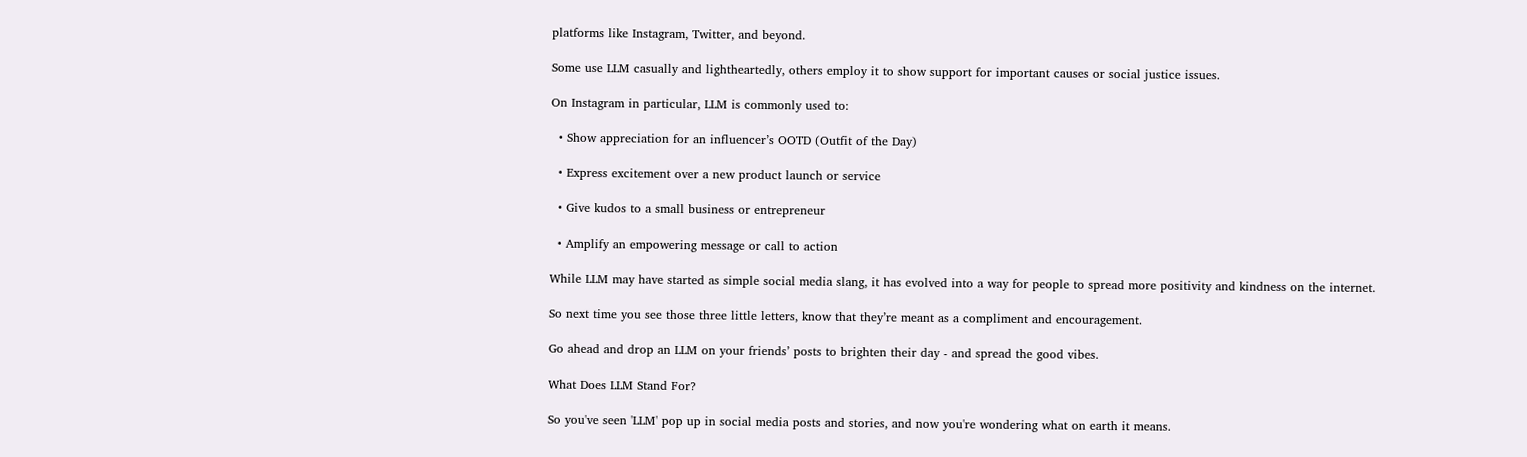platforms like Instagram, Twitter, and beyond.

Some use LLM casually and lightheartedly, others employ it to show support for important causes or social justice issues.

On Instagram in particular, LLM is commonly used to:

  • Show appreciation for an influencer’s OOTD (Outfit of the Day)

  • Express excitement over a new product launch or service

  • Give kudos to a small business or entrepreneur

  • Amplify an empowering message or call to action

While LLM may have started as simple social media slang, it has evolved into a way for people to spread more positivity and kindness on the internet.

So next time you see those three little letters, know that they’re meant as a compliment and encouragement.

Go ahead and drop an LLM on your friends’ posts to brighten their day - and spread the good vibes.

What Does LLM Stand For?

So you've seen 'LLM' pop up in social media posts and stories, and now you're wondering what on earth it means.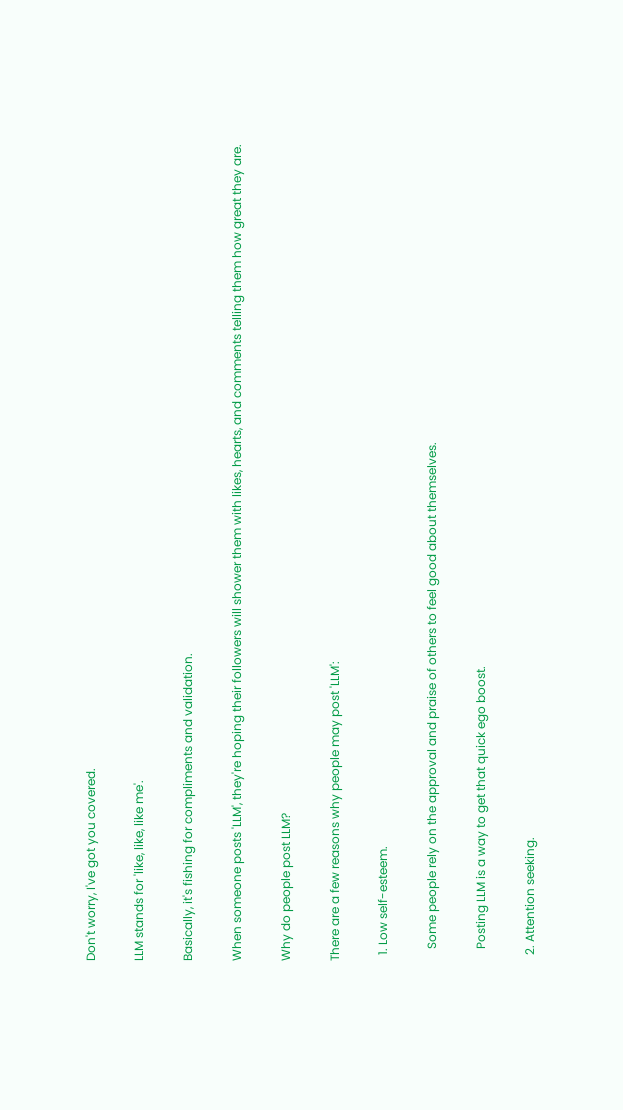Don't worry, I've got you covered.

LLM stands for 'like, like, like me'.

Basically, it's fishing for compliments and validation.

When someone posts 'LLM', they're hoping their followers will shower them with likes, hearts, and comments telling them how great they are.

Why do people post LLM?

There are a few reasons why people may post 'LLM':

  1. Low self-esteem.

    Some people rely on the approval and praise of others to feel good about themselves.

    Posting LLM is a way to get that quick ego boost.

  2. Attention seeking.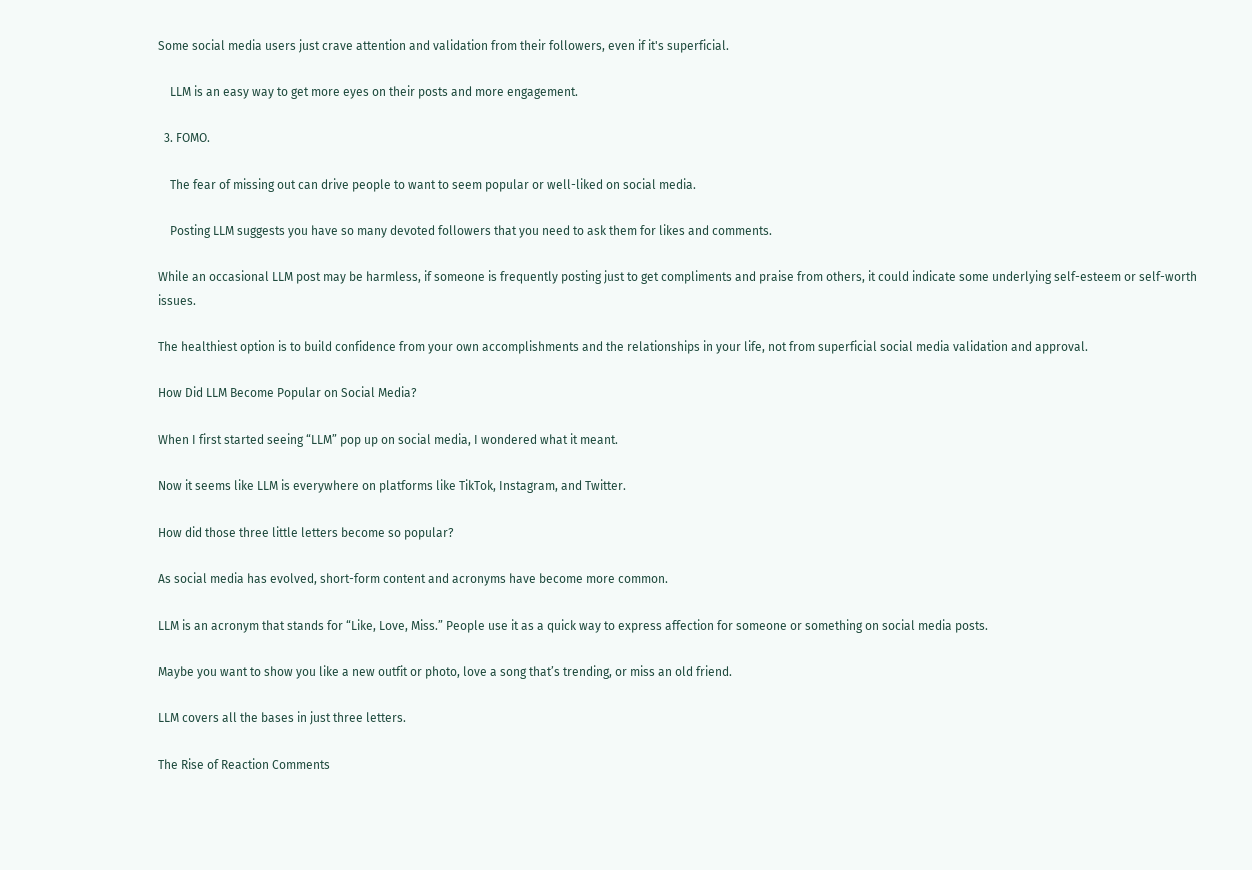Some social media users just crave attention and validation from their followers, even if it's superficial.

    LLM is an easy way to get more eyes on their posts and more engagement.

  3. FOMO.

    The fear of missing out can drive people to want to seem popular or well-liked on social media.

    Posting LLM suggests you have so many devoted followers that you need to ask them for likes and comments.

While an occasional LLM post may be harmless, if someone is frequently posting just to get compliments and praise from others, it could indicate some underlying self-esteem or self-worth issues.

The healthiest option is to build confidence from your own accomplishments and the relationships in your life, not from superficial social media validation and approval.

How Did LLM Become Popular on Social Media?

When I first started seeing “LLM” pop up on social media, I wondered what it meant.

Now it seems like LLM is everywhere on platforms like TikTok, Instagram, and Twitter.

How did those three little letters become so popular?

As social media has evolved, short-form content and acronyms have become more common.

LLM is an acronym that stands for “Like, Love, Miss.” People use it as a quick way to express affection for someone or something on social media posts.

Maybe you want to show you like a new outfit or photo, love a song that’s trending, or miss an old friend.

LLM covers all the bases in just three letters.

The Rise of Reaction Comments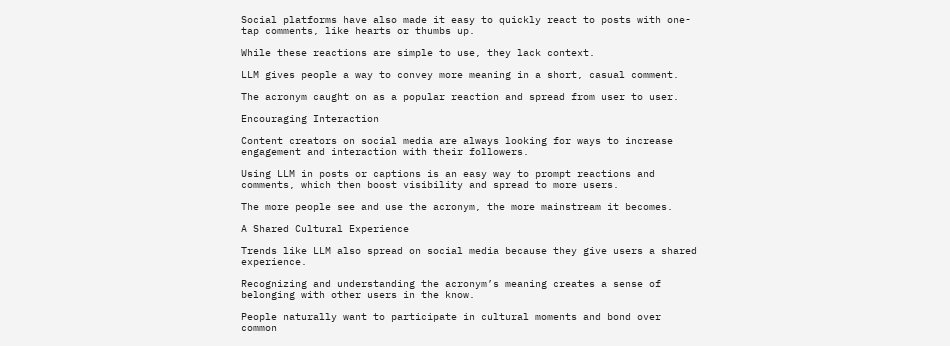Social platforms have also made it easy to quickly react to posts with one-tap comments, like hearts or thumbs up.

While these reactions are simple to use, they lack context.

LLM gives people a way to convey more meaning in a short, casual comment.

The acronym caught on as a popular reaction and spread from user to user.

Encouraging Interaction

Content creators on social media are always looking for ways to increase engagement and interaction with their followers.

Using LLM in posts or captions is an easy way to prompt reactions and comments, which then boost visibility and spread to more users.

The more people see and use the acronym, the more mainstream it becomes.

A Shared Cultural Experience

Trends like LLM also spread on social media because they give users a shared experience.

Recognizing and understanding the acronym’s meaning creates a sense of belonging with other users in the know.

People naturally want to participate in cultural moments and bond over common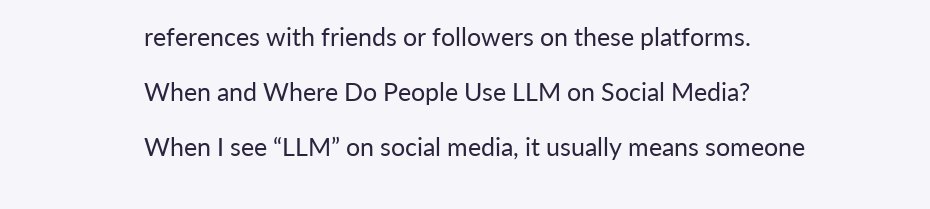references with friends or followers on these platforms.

When and Where Do People Use LLM on Social Media?

When I see “LLM” on social media, it usually means someone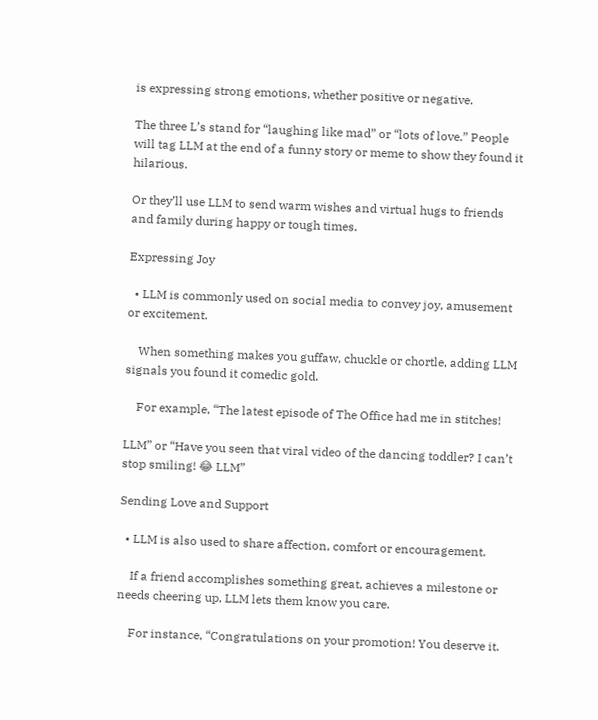is expressing strong emotions, whether positive or negative.

The three L’s stand for “laughing like mad” or “lots of love.” People will tag LLM at the end of a funny story or meme to show they found it hilarious.

Or they’ll use LLM to send warm wishes and virtual hugs to friends and family during happy or tough times.

Expressing Joy

  • LLM is commonly used on social media to convey joy, amusement or excitement.

    When something makes you guffaw, chuckle or chortle, adding LLM signals you found it comedic gold.

    For example, “The latest episode of The Office had me in stitches!

LLM” or “Have you seen that viral video of the dancing toddler? I can’t stop smiling! 😂 LLM”

Sending Love and Support

  • LLM is also used to share affection, comfort or encouragement.

    If a friend accomplishes something great, achieves a milestone or needs cheering up, LLM lets them know you care.

    For instance, “Congratulations on your promotion! You deserve it.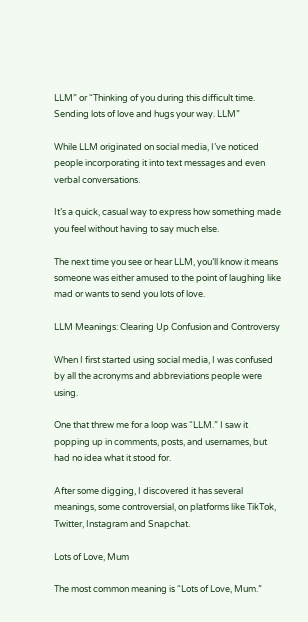LLM” or “Thinking of you during this difficult time. Sending lots of love and hugs your way. LLM”

While LLM originated on social media, I’ve noticed people incorporating it into text messages and even verbal conversations.

It’s a quick, casual way to express how something made you feel without having to say much else.

The next time you see or hear LLM, you’ll know it means someone was either amused to the point of laughing like mad or wants to send you lots of love.

LLM Meanings: Clearing Up Confusion and Controversy

When I first started using social media, I was confused by all the acronyms and abbreviations people were using.

One that threw me for a loop was “LLM.” I saw it popping up in comments, posts, and usernames, but had no idea what it stood for.

After some digging, I discovered it has several meanings, some controversial, on platforms like TikTok, Twitter, Instagram and Snapchat.

Lots of Love, Mum

The most common meaning is “Lots of Love, Mum.”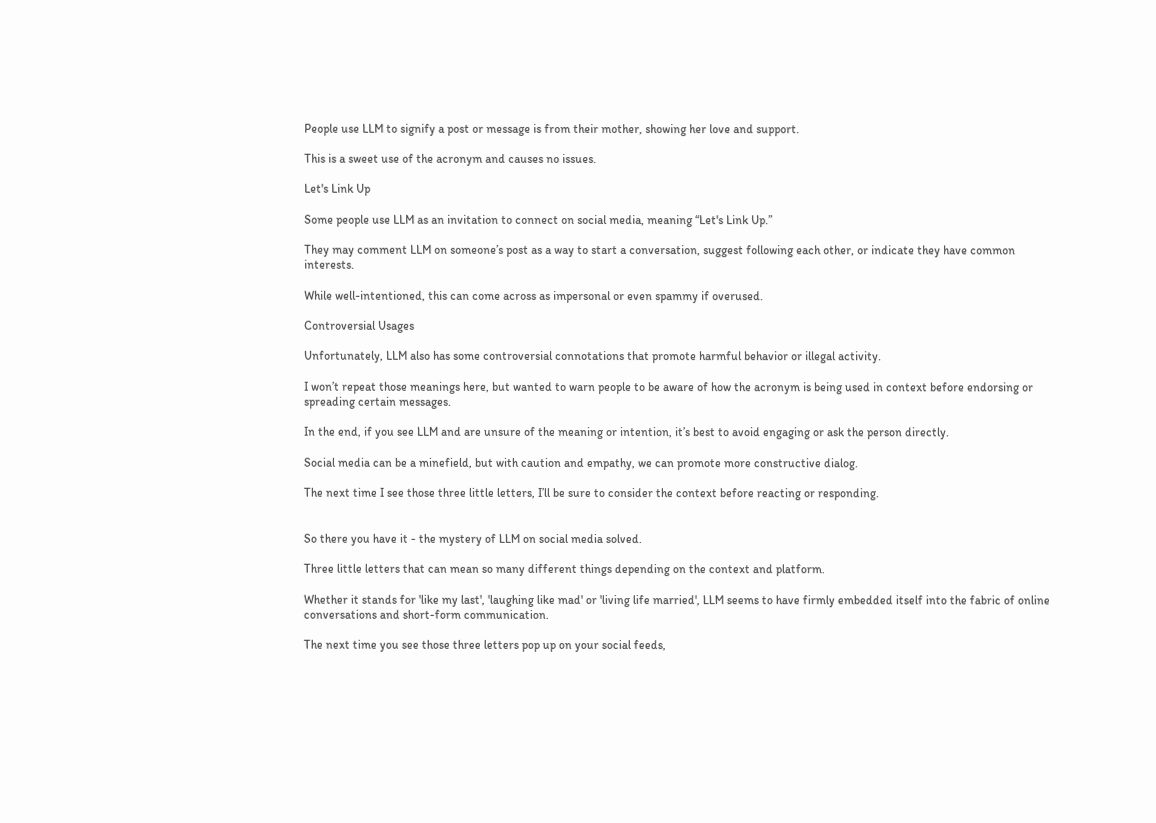People use LLM to signify a post or message is from their mother, showing her love and support.

This is a sweet use of the acronym and causes no issues.

Let's Link Up

Some people use LLM as an invitation to connect on social media, meaning “Let's Link Up.”

They may comment LLM on someone’s post as a way to start a conversation, suggest following each other, or indicate they have common interests.

While well-intentioned, this can come across as impersonal or even spammy if overused.

Controversial Usages

Unfortunately, LLM also has some controversial connotations that promote harmful behavior or illegal activity.

I won’t repeat those meanings here, but wanted to warn people to be aware of how the acronym is being used in context before endorsing or spreading certain messages.

In the end, if you see LLM and are unsure of the meaning or intention, it’s best to avoid engaging or ask the person directly.

Social media can be a minefield, but with caution and empathy, we can promote more constructive dialog.

The next time I see those three little letters, I’ll be sure to consider the context before reacting or responding.


So there you have it - the mystery of LLM on social media solved.

Three little letters that can mean so many different things depending on the context and platform.

Whether it stands for 'like my last', 'laughing like mad' or 'living life married', LLM seems to have firmly embedded itself into the fabric of online conversations and short-form communication.

The next time you see those three letters pop up on your social feeds,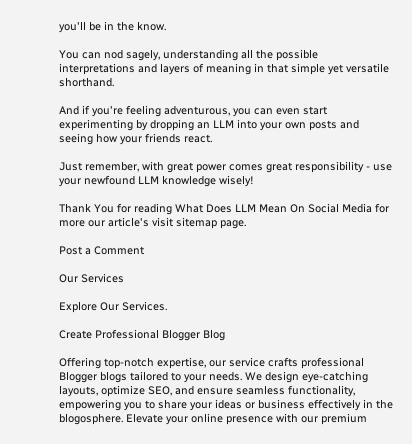you'll be in the know.

You can nod sagely, understanding all the possible interpretations and layers of meaning in that simple yet versatile shorthand.

And if you're feeling adventurous, you can even start experimenting by dropping an LLM into your own posts and seeing how your friends react.

Just remember, with great power comes great responsibility - use your newfound LLM knowledge wisely!

Thank You for reading What Does LLM Mean On Social Media for more our article's visit sitemap page.

Post a Comment

Our Services

Explore Our Services.

Create Professional Blogger Blog

Offering top-notch expertise, our service crafts professional Blogger blogs tailored to your needs. We design eye-catching layouts, optimize SEO, and ensure seamless functionality, empowering you to share your ideas or business effectively in the blogosphere. Elevate your online presence with our premium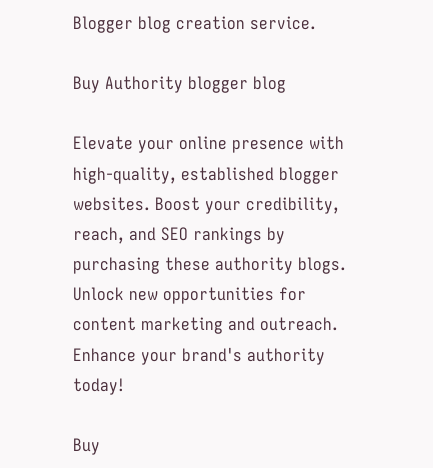Blogger blog creation service.

Buy Authority blogger blog

Elevate your online presence with high-quality, established blogger websites. Boost your credibility, reach, and SEO rankings by purchasing these authority blogs. Unlock new opportunities for content marketing and outreach. Enhance your brand's authority today!

Buy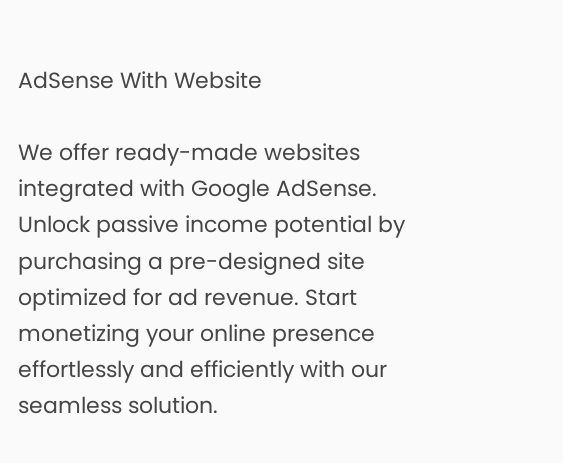AdSense With Website

We offer ready-made websites integrated with Google AdSense. Unlock passive income potential by purchasing a pre-designed site optimized for ad revenue. Start monetizing your online presence effortlessly and efficiently with our seamless solution.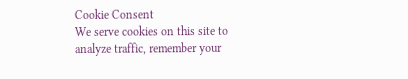Cookie Consent
We serve cookies on this site to analyze traffic, remember your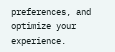preferences, and optimize your experience.